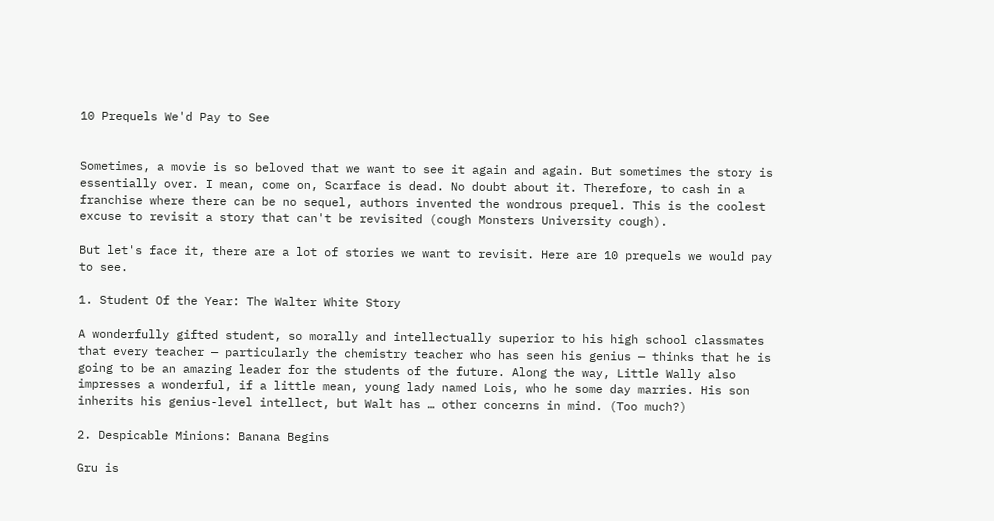10 Prequels We'd Pay to See


Sometimes, a movie is so beloved that we want to see it again and again. But sometimes the story is essentially over. I mean, come on, Scarface is dead. No doubt about it. Therefore, to cash in a franchise where there can be no sequel, authors invented the wondrous prequel. This is the coolest excuse to revisit a story that can't be revisited (cough Monsters University cough).

But let's face it, there are a lot of stories we want to revisit. Here are 10 prequels we would pay to see.

1. Student Of the Year: The Walter White Story

A wonderfully gifted student, so morally and intellectually superior to his high school classmates that every teacher — particularly the chemistry teacher who has seen his genius — thinks that he is going to be an amazing leader for the students of the future. Along the way, Little Wally also impresses a wonderful, if a little mean, young lady named Lois, who he some day marries. His son inherits his genius-level intellect, but Walt has … other concerns in mind. (Too much?)

2. Despicable Minions: Banana Begins

Gru is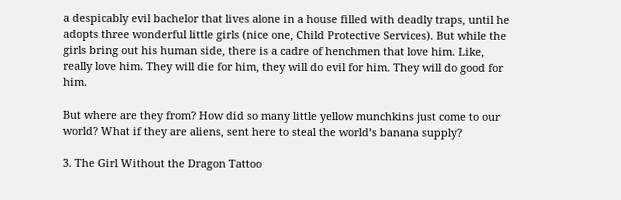a despicably evil bachelor that lives alone in a house filled with deadly traps, until he adopts three wonderful little girls (nice one, Child Protective Services). But while the girls bring out his human side, there is a cadre of henchmen that love him. Like, really love him. They will die for him, they will do evil for him. They will do good for him.

But where are they from? How did so many little yellow munchkins just come to our world? What if they are aliens, sent here to steal the world’s banana supply?

3. The Girl Without the Dragon Tattoo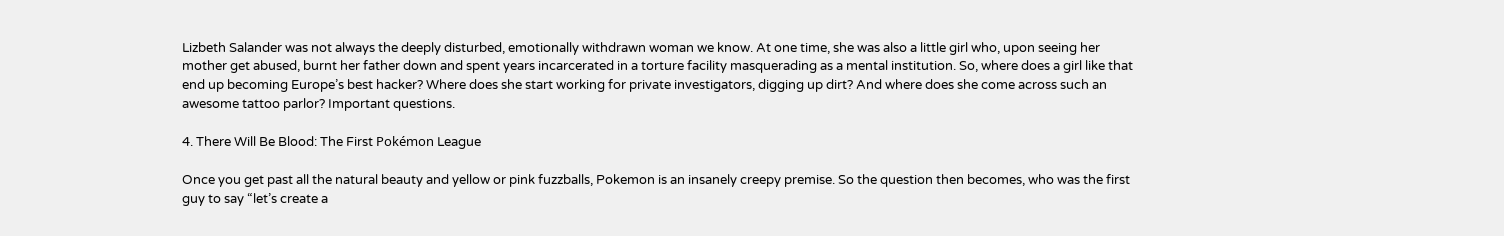Lizbeth Salander was not always the deeply disturbed, emotionally withdrawn woman we know. At one time, she was also a little girl who, upon seeing her mother get abused, burnt her father down and spent years incarcerated in a torture facility masquerading as a mental institution. So, where does a girl like that end up becoming Europe’s best hacker? Where does she start working for private investigators, digging up dirt? And where does she come across such an awesome tattoo parlor? Important questions.

4. There Will Be Blood: The First Pokémon League

Once you get past all the natural beauty and yellow or pink fuzzballs, Pokemon is an insanely creepy premise. So the question then becomes, who was the first guy to say “let’s create a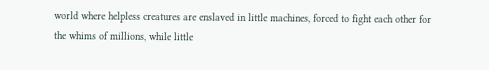world where helpless creatures are enslaved in little machines, forced to fight each other for the whims of millions, while little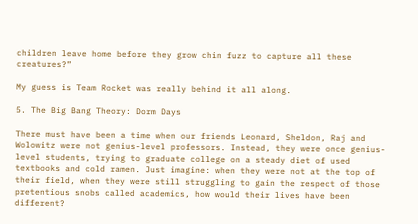children leave home before they grow chin fuzz to capture all these creatures?”

My guess is Team Rocket was really behind it all along.

5. The Big Bang Theory: Dorm Days

There must have been a time when our friends Leonard, Sheldon, Raj and Wolowitz were not genius-level professors. Instead, they were once genius-level students, trying to graduate college on a steady diet of used textbooks and cold ramen. Just imagine: when they were not at the top of their field, when they were still struggling to gain the respect of those pretentious snobs called academics, how would their lives have been different?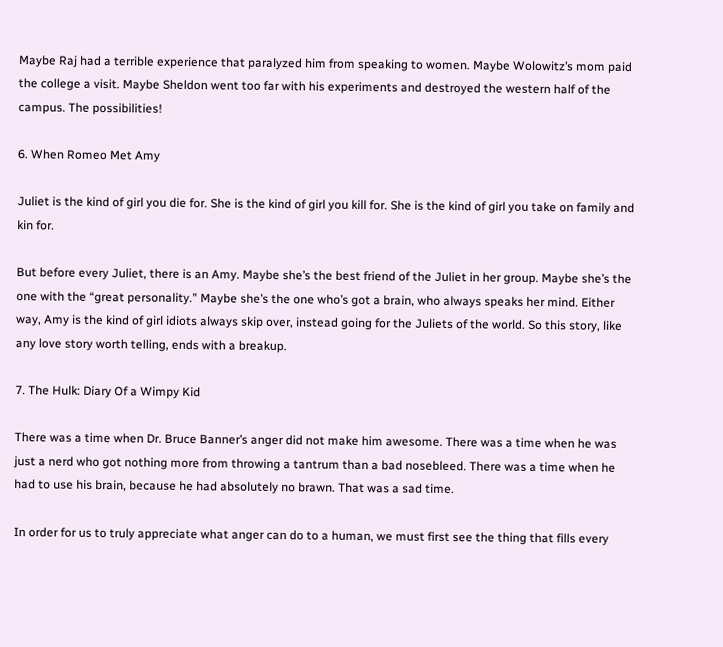Maybe Raj had a terrible experience that paralyzed him from speaking to women. Maybe Wolowitz’s mom paid the college a visit. Maybe Sheldon went too far with his experiments and destroyed the western half of the campus. The possibilities!

6. When Romeo Met Amy

Juliet is the kind of girl you die for. She is the kind of girl you kill for. She is the kind of girl you take on family and kin for.

But before every Juliet, there is an Amy. Maybe she’s the best friend of the Juliet in her group. Maybe she’s the one with the “great personality.” Maybe she’s the one who’s got a brain, who always speaks her mind. Either way, Amy is the kind of girl idiots always skip over, instead going for the Juliets of the world. So this story, like any love story worth telling, ends with a breakup.

7. The Hulk: Diary Of a Wimpy Kid

There was a time when Dr. Bruce Banner’s anger did not make him awesome. There was a time when he was just a nerd who got nothing more from throwing a tantrum than a bad nosebleed. There was a time when he had to use his brain, because he had absolutely no brawn. That was a sad time.

In order for us to truly appreciate what anger can do to a human, we must first see the thing that fills every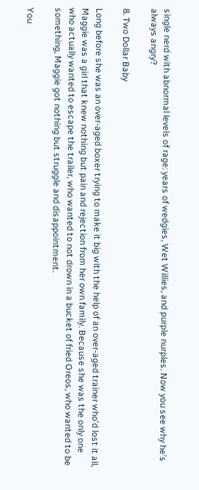single nerd with abnormal levels of rage: years of wedgies, Wet Willies, and purple nurples. Now you see why he’s always angry?

8. Two Dollar Baby

Long before she was an over-aged boxer trying to make it big with the help of an over-aged trainer who’d lost it all, Maggie was a girl that knew nothing but pain and rejection from her own family. Because she was the only one who actually wanted to escape the trailer, who wanted to not drown in a bucket of fried Oreos, who wanted to be something, Maggie got nothing but struggle and disappointment.

You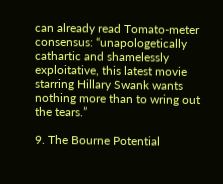can already read Tomato-meter consensus: “unapologetically cathartic and shamelessly exploitative, this latest movie starring Hillary Swank wants nothing more than to wring out the tears.”

9. The Bourne Potential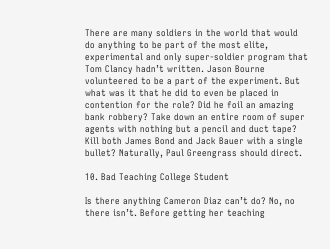There are many soldiers in the world that would do anything to be part of the most elite, experimental and only super-soldier program that Tom Clancy hadn’t written. Jason Bourne volunteered to be a part of the experiment. But what was it that he did to even be placed in contention for the role? Did he foil an amazing bank robbery? Take down an entire room of super agents with nothing but a pencil and duct tape? Kill both James Bond and Jack Bauer with a single bullet? Naturally, Paul Greengrass should direct.

10. Bad Teaching College Student

Is there anything Cameron Diaz can’t do? No, no there isn’t. Before getting her teaching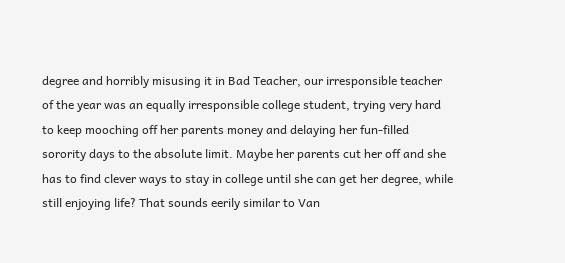degree and horribly misusing it in Bad Teacher, our irresponsible teacher of the year was an equally irresponsible college student, trying very hard to keep mooching off her parents money and delaying her fun-filled sorority days to the absolute limit. Maybe her parents cut her off and she has to find clever ways to stay in college until she can get her degree, while still enjoying life? That sounds eerily similar to Van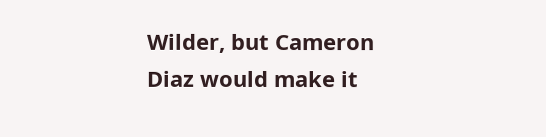Wilder, but Cameron Diaz would make it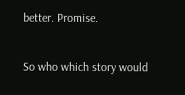better. Promise.

So who which story would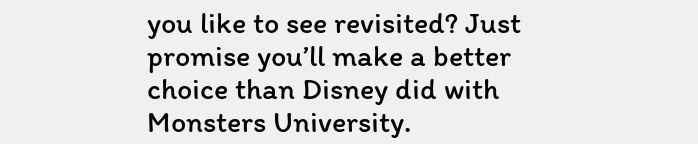you like to see revisited? Just promise you’ll make a better choice than Disney did with Monsters University.